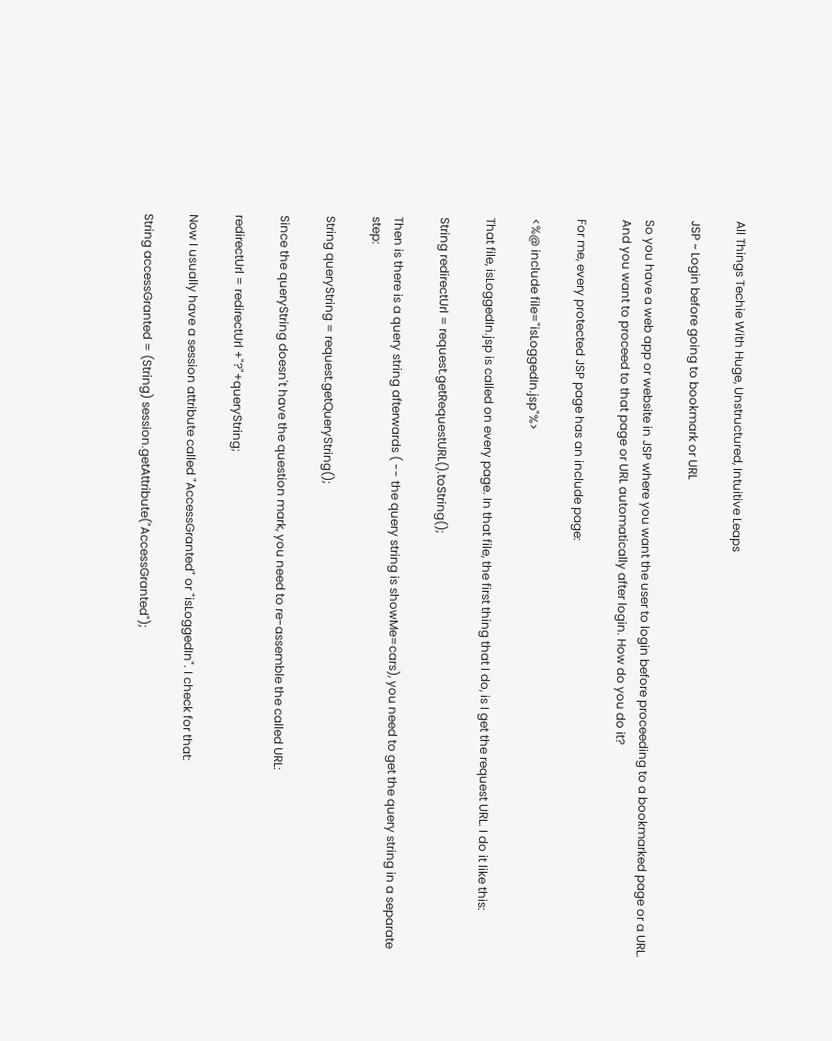All Things Techie With Huge, Unstructured, Intuitive Leaps

JSP ~ Login before going to bookmark or URL

So you have a web app or website in JSP where you want the user to login before proceeding to a bookmarked page or a URL. And you want to proceed to that page or URL automatically after login. How do you do it?

For me, every protected JSP page has an include page:

<%@ include file="isLoggedIn.jsp"%>

That file, isLoggedIn.jsp is called on every page. In that file, the first thing that I do, is I get the request URL. I do it like this:

String redirectUrl = request.getRequestURL().toString();

Then is there is a query string afterwards ( -- the query string is showMe=cars), you need to get the query string in a separate step:

String queryString = request.getQueryString();

Since the queryString doesn't have the question mark, you need to re-assemble the called URL:

redirectUrl = redirectUrl +"?"+queryString;

Now I usually have a session attribute called "AccessGranted" or "isLoggedIn". I check for that:

String accessGranted = (String) session.getAttribute("AccessGranted");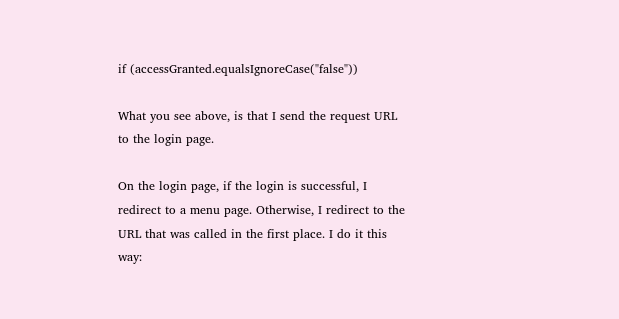if (accessGranted.equalsIgnoreCase("false"))

What you see above, is that I send the request URL to the login page.

On the login page, if the login is successful, I redirect to a menu page. Otherwise, I redirect to the URL that was called in the first place. I do it this way: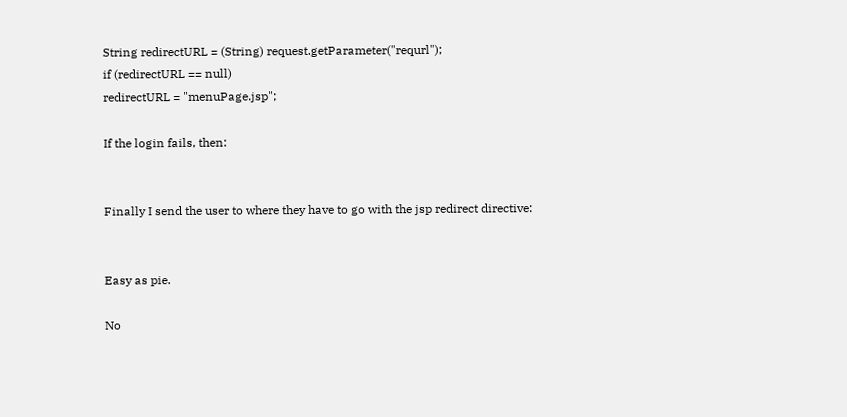String redirectURL = (String) request.getParameter("requrl");
if (redirectURL == null)
redirectURL = "menuPage.jsp";

If the login fails, then:


Finally I send the user to where they have to go with the jsp redirect directive:


Easy as pie.

No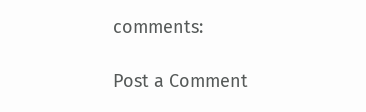comments:

Post a Comment